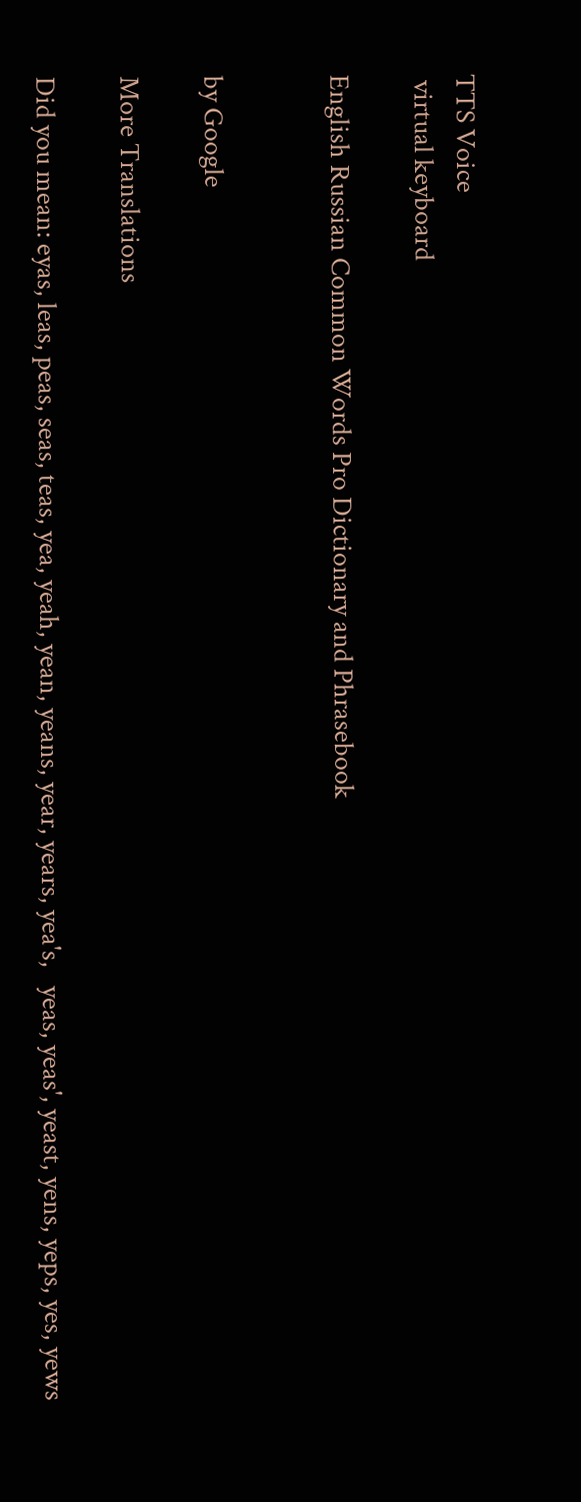TTS Voice
 virtual keyboard

English Russian Common Words Pro Dictionary and Phrasebook


by Google

More Translations

Did you mean: eyas, leas, peas, seas, teas, yea, yeah, yean, yeans, year, years, yea's,   yeas, yeas', yeast, yens, yeps, yes, yews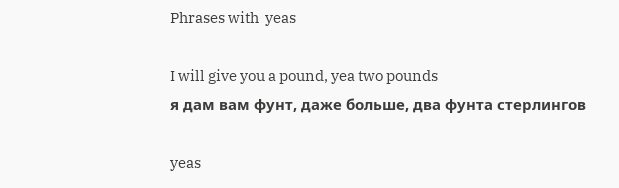Phrases with  yeas

I will give you a pound, yea two pounds
я дам вам фунт, даже больше, два фунта стерлингов

yeas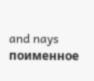and nays
поименное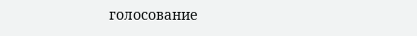голосование